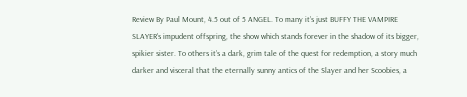Review By Paul Mount, 4.5 out of 5 ANGEL. To many it’s just BUFFY THE VAMPIRE SLAYER’s impudent offspring, the show which stands forever in the shadow of its bigger, spikier sister. To others it’s a dark, grim tale of the quest for redemption, a story much darker and visceral that the eternally sunny antics of the Slayer and her Scoobies, a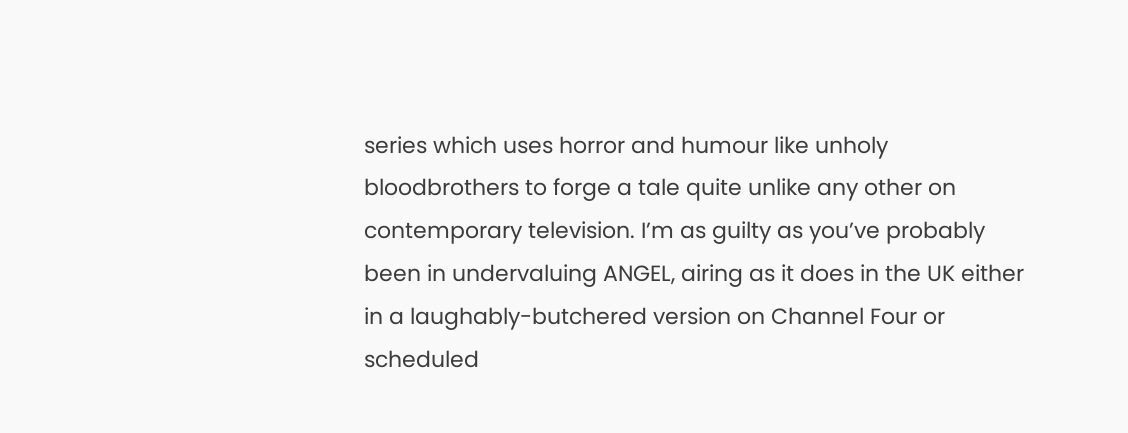series which uses horror and humour like unholy bloodbrothers to forge a tale quite unlike any other on contemporary television. I’m as guilty as you’ve probably been in undervaluing ANGEL, airing as it does in the UK either in a laughably-butchered version on Channel Four or scheduled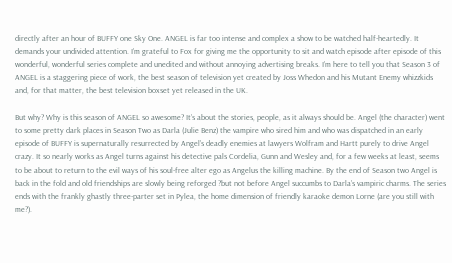directly after an hour of BUFFY one Sky One. ANGEL is far too intense and complex a show to be watched half-heartedly. It demands your undivided attention. I’m grateful to Fox for giving me the opportunity to sit and watch episode after episode of this wonderful, wonderful series complete and unedited and without annoying advertising breaks. I’m here to tell you that Season 3 of ANGEL is a staggering piece of work, the best season of television yet created by Joss Whedon and his Mutant Enemy whizzkids and, for that matter, the best television boxset yet released in the UK.

But why? Why is this season of ANGEL so awesome? It’s about the stories, people, as it always should be. Angel (the character) went to some pretty dark places in Season Two as Darla (Julie Benz) the vampire who sired him and who was dispatched in an early episode of BUFFY is supernaturally resurrected by Angel’s deadly enemies at lawyers Wolfram and Hartt purely to drive Angel crazy. It so nearly works as Angel turns against his detective pals Cordelia, Gunn and Wesley and, for a few weeks at least, seems to be about to return to the evil ways of his soul-free alter ego as Angelus the killing machine. By the end of Season two Angel is back in the fold and old friendships are slowly being reforged ?but not before Angel succumbs to Darla’s vampiric charms. The series ends with the frankly ghastly three-parter set in Pylea, the home dimension of friendly karaoke demon Lorne (are you still with me?).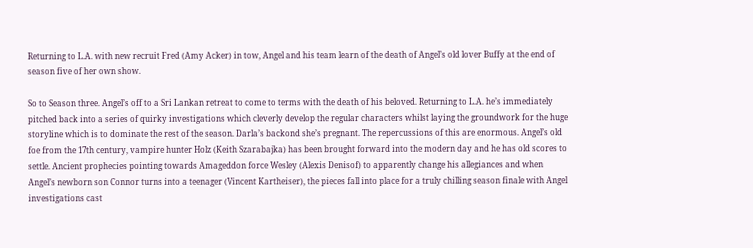Returning to L.A. with new recruit Fred (Amy Acker) in tow, Angel and his team learn of the death of Angel’s old lover Buffy at the end of season five of her own show.

So to Season three. Angel’s off to a Sri Lankan retreat to come to terms with the death of his beloved. Returning to L.A. he’s immediately pitched back into a series of quirky investigations which cleverly develop the regular characters whilst laying the groundwork for the huge storyline which is to dominate the rest of the season. Darla’s backond she’s pregnant. The repercussions of this are enormous. Angel’s old foe from the 17th century, vampire hunter Holz (Keith Szarabajka) has been brought forward into the modern day and he has old scores to settle. Ancient prophecies pointing towards Amageddon force Wesley (Alexis Denisof) to apparently change his allegiances and when Angel’s newborn son Connor turns into a teenager (Vincent Kartheiser), the pieces fall into place for a truly chilling season finale with Angel investigations cast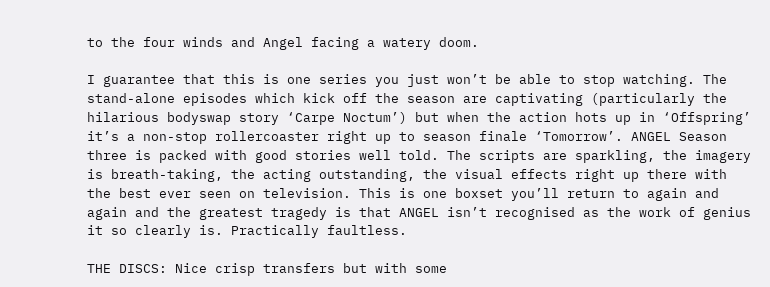to the four winds and Angel facing a watery doom.

I guarantee that this is one series you just won’t be able to stop watching. The stand-alone episodes which kick off the season are captivating (particularly the hilarious bodyswap story ‘Carpe Noctum’) but when the action hots up in ‘Offspring’ it’s a non-stop rollercoaster right up to season finale ‘Tomorrow’. ANGEL Season three is packed with good stories well told. The scripts are sparkling, the imagery is breath-taking, the acting outstanding, the visual effects right up there with the best ever seen on television. This is one boxset you’ll return to again and again and the greatest tragedy is that ANGEL isn’t recognised as the work of genius it so clearly is. Practically faultless.

THE DISCS: Nice crisp transfers but with some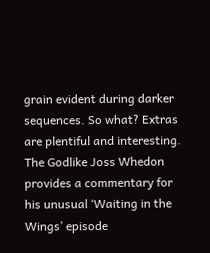grain evident during darker sequences. So what? Extras are plentiful and interesting. The Godlike Joss Whedon provides a commentary for his unusual ‘Waiting in the Wings’ episode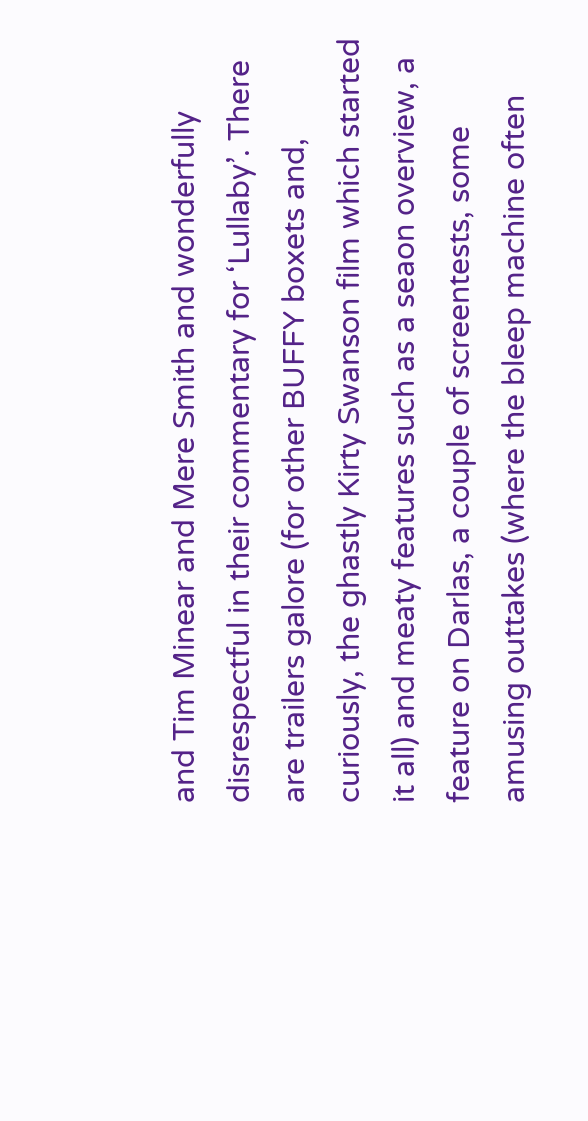and Tim Minear and Mere Smith and wonderfully disrespectful in their commentary for ‘Lullaby’. There are trailers galore (for other BUFFY boxets and, curiously, the ghastly Kirty Swanson film which started it all) and meaty features such as a seaon overview, a feature on Darlas, a couple of screentests, some amusing outtakes (where the bleep machine often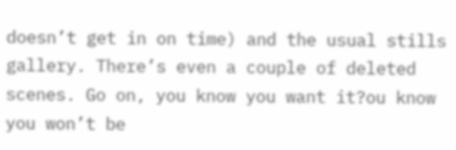doesn’t get in on time) and the usual stills gallery. There’s even a couple of deleted scenes. Go on, you know you want it?ou know you won’t be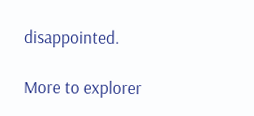disappointed.

More to explorer